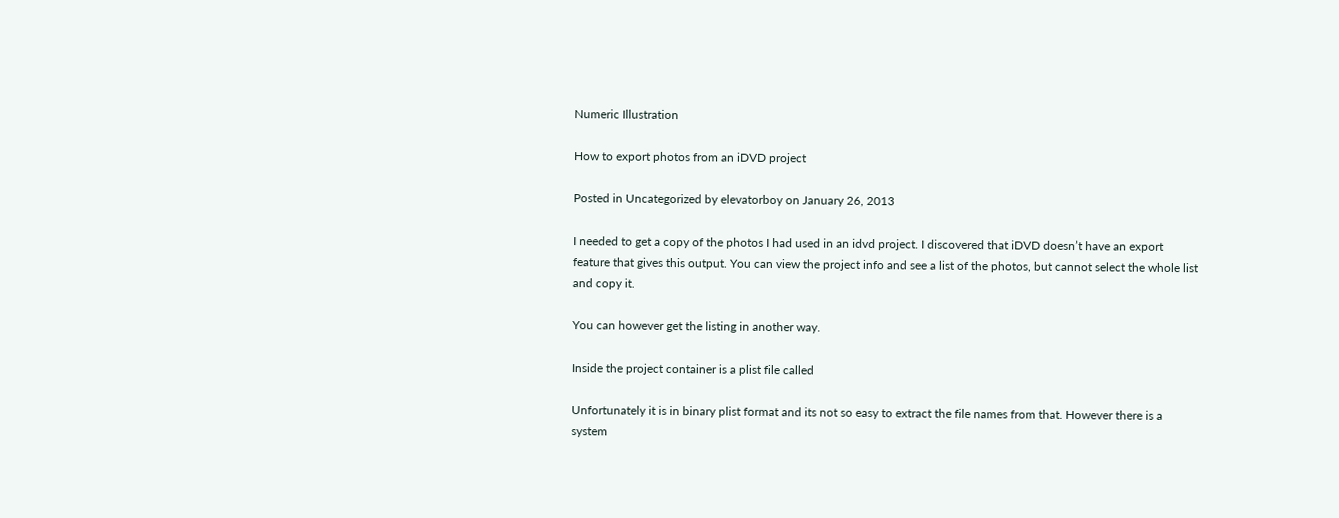Numeric Illustration

How to export photos from an iDVD project

Posted in Uncategorized by elevatorboy on January 26, 2013

I needed to get a copy of the photos I had used in an idvd project. I discovered that iDVD doesn’t have an export feature that gives this output. You can view the project info and see a list of the photos, but cannot select the whole list and copy it.

You can however get the listing in another way.

Inside the project container is a plist file called

Unfortunately it is in binary plist format and its not so easy to extract the file names from that. However there is a system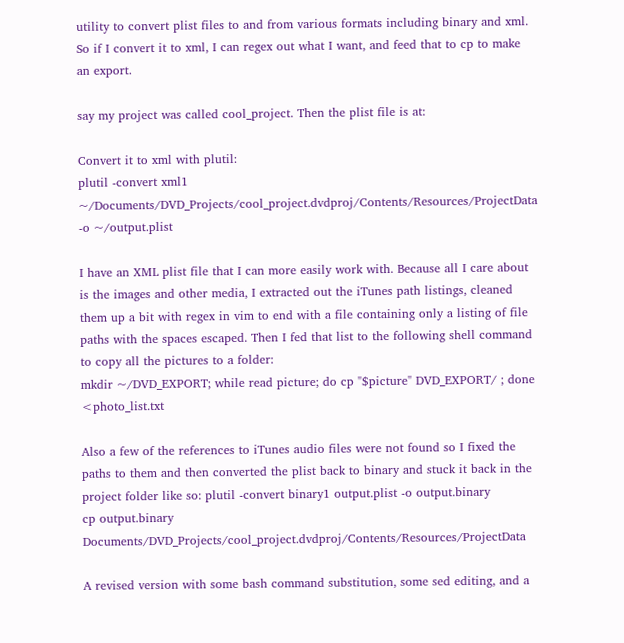utility to convert plist files to and from various formats including binary and xml. So if I convert it to xml, I can regex out what I want, and feed that to cp to make an export.

say my project was called cool_project. Then the plist file is at:

Convert it to xml with plutil:
plutil -convert xml1 ~/Documents/DVD_Projects/cool_project.dvdproj/Contents/Resources/ProjectData -o ~/output.plist

I have an XML plist file that I can more easily work with. Because all I care about is the images and other media, I extracted out the iTunes path listings, cleaned them up a bit with regex in vim to end with a file containing only a listing of file paths with the spaces escaped. Then I fed that list to the following shell command to copy all the pictures to a folder:
mkdir ~/DVD_EXPORT; while read picture; do cp "$picture" DVD_EXPORT/ ; done <photo_list.txt

Also a few of the references to iTunes audio files were not found so I fixed the paths to them and then converted the plist back to binary and stuck it back in the project folder like so: plutil -convert binary1 output.plist -o output.binary
cp output.binary Documents/DVD_Projects/cool_project.dvdproj/Contents/Resources/ProjectData

A revised version with some bash command substitution, some sed editing, and a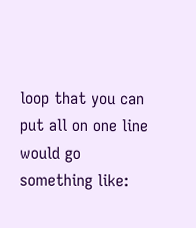loop that you can put all on one line would go something like: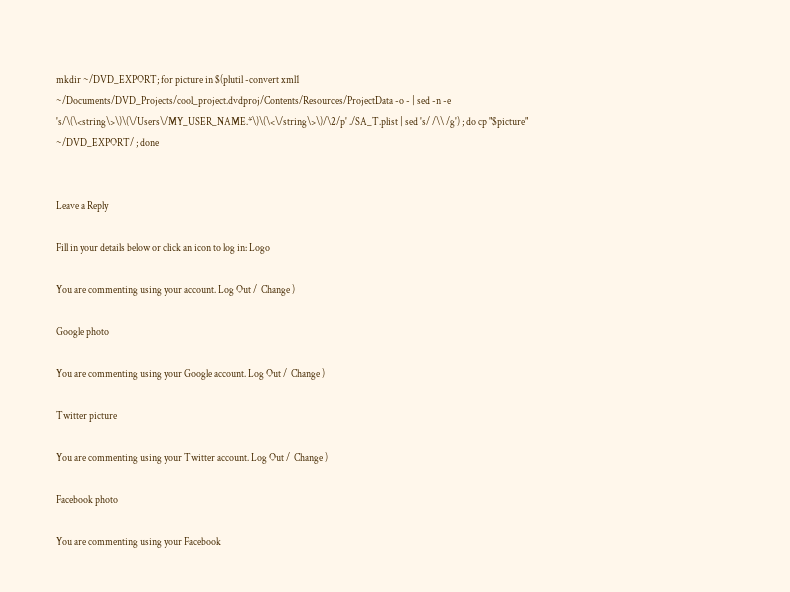mkdir ~/DVD_EXPORT; for picture in $(plutil -convert xml1 ~/Documents/DVD_Projects/cool_project.dvdproj/Contents/Resources/ProjectData -o - | sed -n -e 's/\(\<string\>\)\(\/Users\/MY_USER_NAME.*\)\(\<\/string\>\)/\2/p' ./SA_T.plist | sed 's/ /\\ /g') ; do cp "$picture" ~/DVD_EXPORT/ ; done


Leave a Reply

Fill in your details below or click an icon to log in: Logo

You are commenting using your account. Log Out /  Change )

Google photo

You are commenting using your Google account. Log Out /  Change )

Twitter picture

You are commenting using your Twitter account. Log Out /  Change )

Facebook photo

You are commenting using your Facebook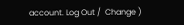account. Log Out /  Change )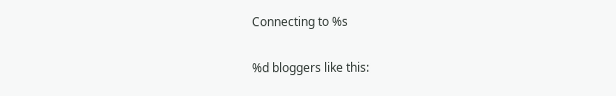Connecting to %s

%d bloggers like this: